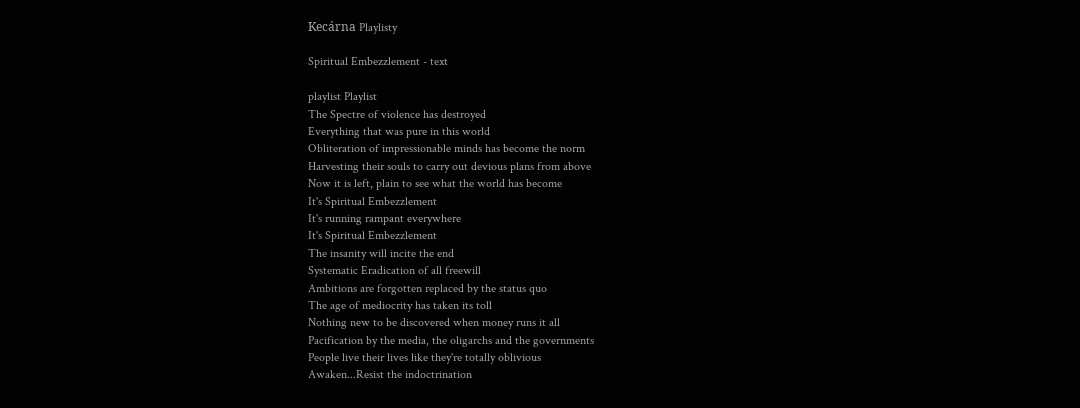Kecárna Playlisty

Spiritual Embezzlement - text

playlist Playlist
The Spectre of violence has destroyed
Everything that was pure in this world
Obliteration of impressionable minds has become the norm
Harvesting their souls to carry out devious plans from above
Now it is left, plain to see what the world has become
It's Spiritual Embezzlement
It's running rampant everywhere
It's Spiritual Embezzlement
The insanity will incite the end
Systematic Eradication of all freewill
Ambitions are forgotten replaced by the status quo
The age of mediocrity has taken its toll
Nothing new to be discovered when money runs it all
Pacification by the media, the oligarchs and the governments
People live their lives like they're totally oblivious
Awaken...Resist the indoctrination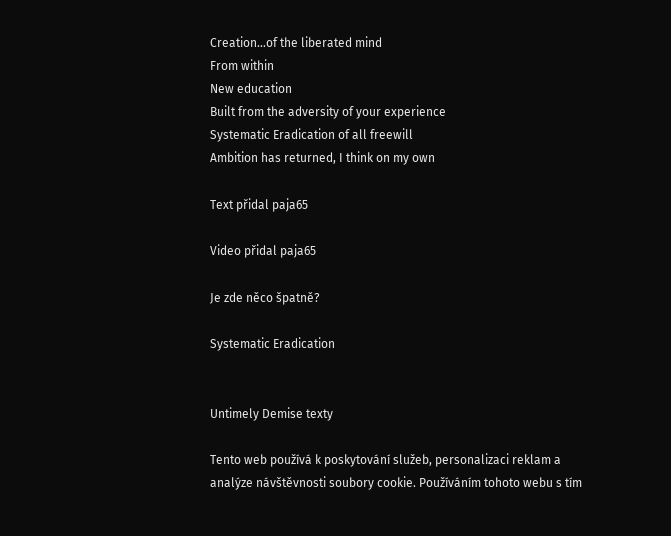Creation...of the liberated mind
From within
New education
Built from the adversity of your experience
Systematic Eradication of all freewill
Ambition has returned, I think on my own

Text přidal paja65

Video přidal paja65

Je zde něco špatně?

Systematic Eradication


Untimely Demise texty

Tento web používá k poskytování služeb, personalizaci reklam a analýze návštěvnosti soubory cookie. Používáním tohoto webu s tím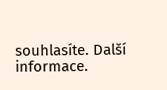souhlasíte. Další informace.